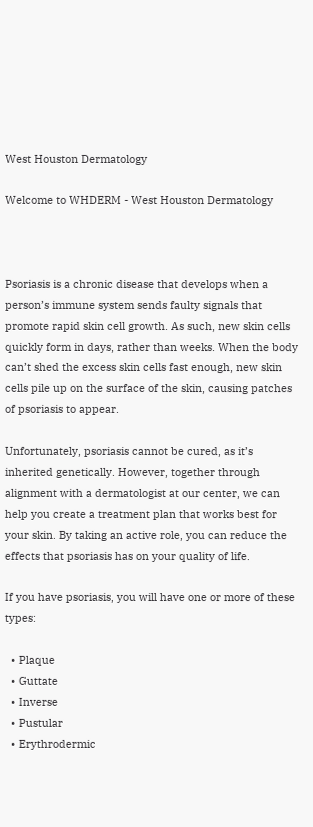West Houston Dermatology

Welcome to WHDERM - West Houston Dermatology



Psoriasis is a chronic disease that develops when a person’s immune system sends faulty signals that promote rapid skin cell growth. As such, new skin cells quickly form in days, rather than weeks. When the body can’t shed the excess skin cells fast enough, new skin cells pile up on the surface of the skin, causing patches of psoriasis to appear.

Unfortunately, psoriasis cannot be cured, as it’s inherited genetically. However, together through alignment with a dermatologist at our center, we can help you create a treatment plan that works best for your skin. By taking an active role, you can reduce the effects that psoriasis has on your quality of life.

If you have psoriasis, you will have one or more of these types:

  • Plaque
  • Guttate
  • Inverse
  • Pustular
  • Erythrodermic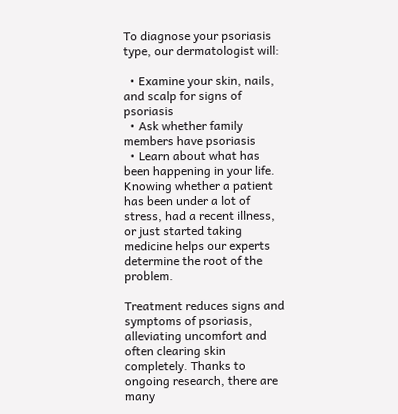To diagnose your psoriasis type, our dermatologist will:

  • Examine your skin, nails, and scalp for signs of psoriasis
  • Ask whether family members have psoriasis
  • Learn about what has been happening in your life. Knowing whether a patient has been under a lot of stress, had a recent illness, or just started taking medicine helps our experts determine the root of the problem.

Treatment reduces signs and symptoms of psoriasis, alleviating uncomfort and often clearing skin completely. Thanks to ongoing research, there are many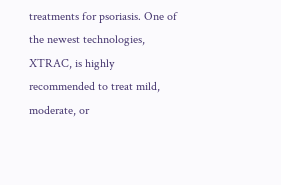treatments for psoriasis. One of the newest technologies, XTRAC, is highly recommended to treat mild, moderate, or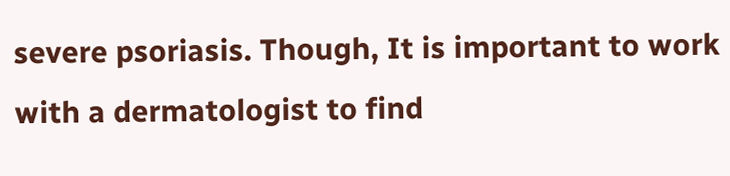severe psoriasis. Though, It is important to work with a dermatologist to find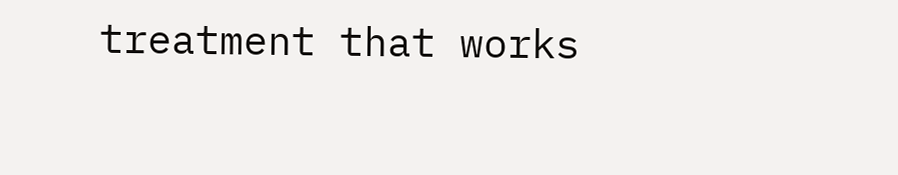treatment that works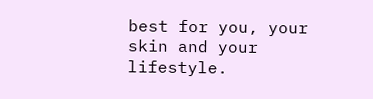best for you, your skin and your lifestyle.